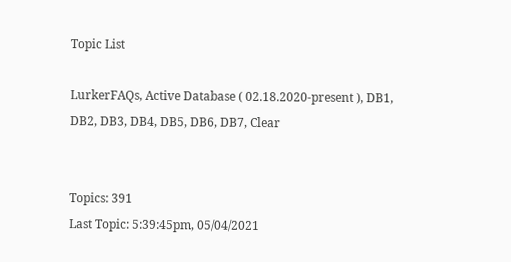Topic List

LurkerFAQs, Active Database ( 02.18.2020-present ), DB1, DB2, DB3, DB4, DB5, DB6, DB7, Clear


Topics: 391
Last Topic: 5:39:45pm, 05/04/2021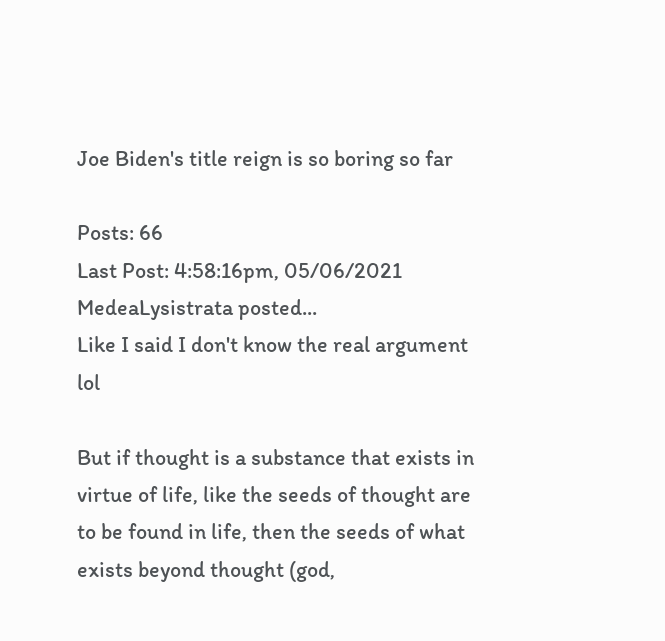Joe Biden's title reign is so boring so far

Posts: 66
Last Post: 4:58:16pm, 05/06/2021
MedeaLysistrata posted...
Like I said I don't know the real argument lol

But if thought is a substance that exists in virtue of life, like the seeds of thought are to be found in life, then the seeds of what exists beyond thought (god,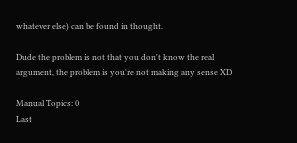whatever else) can be found in thought.

Dude the problem is not that you don't know the real argument, the problem is you're not making any sense XD

Manual Topics: 0
Last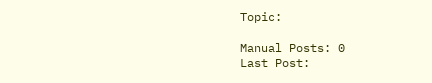Topic:

Manual Posts: 0
Last Post: